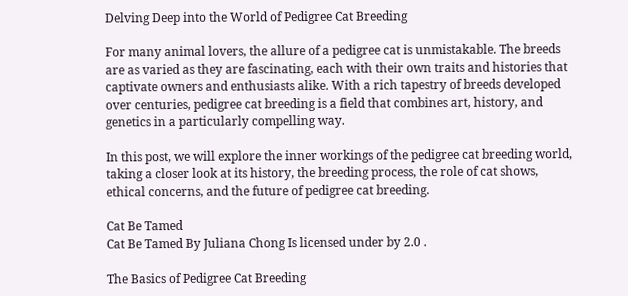Delving Deep into the World of Pedigree Cat Breeding

For many animal lovers, the allure of a pedigree cat is unmistakable. The breeds are as varied as they are fascinating, each with their own traits and histories that captivate owners and enthusiasts alike. With a rich tapestry of breeds developed over centuries, pedigree cat breeding is a field that combines art, history, and genetics in a particularly compelling way.

In this post, we will explore the inner workings of the pedigree cat breeding world, taking a closer look at its history, the breeding process, the role of cat shows, ethical concerns, and the future of pedigree cat breeding.

Cat Be Tamed
Cat Be Tamed By Juliana Chong Is licensed under by 2.0 .

The Basics of Pedigree Cat Breeding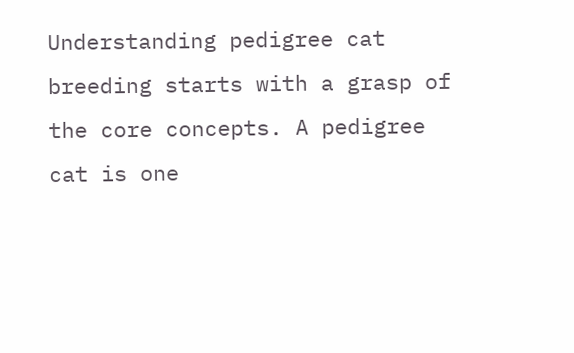Understanding pedigree cat breeding starts with a grasp of the core concepts. A pedigree cat is one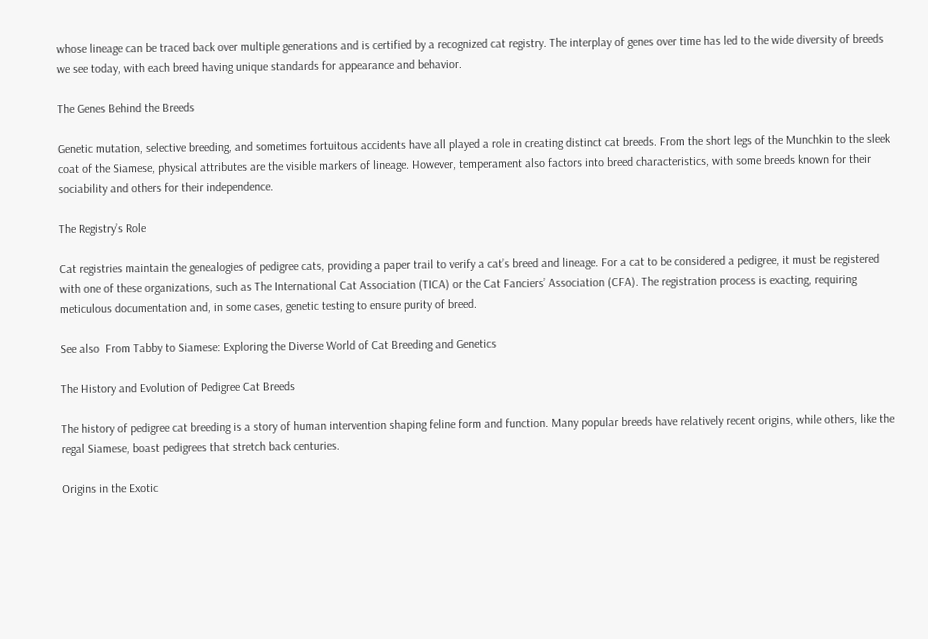whose lineage can be traced back over multiple generations and is certified by a recognized cat registry. The interplay of genes over time has led to the wide diversity of breeds we see today, with each breed having unique standards for appearance and behavior.

The Genes Behind the Breeds

Genetic mutation, selective breeding, and sometimes fortuitous accidents have all played a role in creating distinct cat breeds. From the short legs of the Munchkin to the sleek coat of the Siamese, physical attributes are the visible markers of lineage. However, temperament also factors into breed characteristics, with some breeds known for their sociability and others for their independence.

The Registry’s Role

Cat registries maintain the genealogies of pedigree cats, providing a paper trail to verify a cat’s breed and lineage. For a cat to be considered a pedigree, it must be registered with one of these organizations, such as The International Cat Association (TICA) or the Cat Fanciers’ Association (CFA). The registration process is exacting, requiring meticulous documentation and, in some cases, genetic testing to ensure purity of breed.

See also  From Tabby to Siamese: Exploring the Diverse World of Cat Breeding and Genetics

The History and Evolution of Pedigree Cat Breeds

The history of pedigree cat breeding is a story of human intervention shaping feline form and function. Many popular breeds have relatively recent origins, while others, like the regal Siamese, boast pedigrees that stretch back centuries.

Origins in the Exotic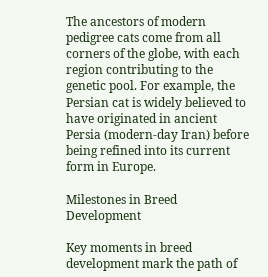The ancestors of modern pedigree cats come from all corners of the globe, with each region contributing to the genetic pool. For example, the Persian cat is widely believed to have originated in ancient Persia (modern-day Iran) before being refined into its current form in Europe.

Milestones in Breed Development

Key moments in breed development mark the path of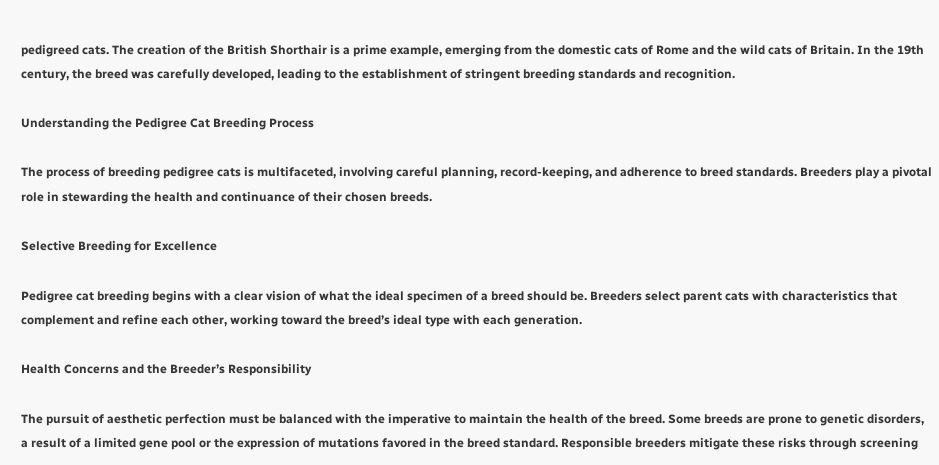pedigreed cats. The creation of the British Shorthair is a prime example, emerging from the domestic cats of Rome and the wild cats of Britain. In the 19th century, the breed was carefully developed, leading to the establishment of stringent breeding standards and recognition.

Understanding the Pedigree Cat Breeding Process

The process of breeding pedigree cats is multifaceted, involving careful planning, record-keeping, and adherence to breed standards. Breeders play a pivotal role in stewarding the health and continuance of their chosen breeds.

Selective Breeding for Excellence

Pedigree cat breeding begins with a clear vision of what the ideal specimen of a breed should be. Breeders select parent cats with characteristics that complement and refine each other, working toward the breed’s ideal type with each generation.

Health Concerns and the Breeder’s Responsibility

The pursuit of aesthetic perfection must be balanced with the imperative to maintain the health of the breed. Some breeds are prone to genetic disorders, a result of a limited gene pool or the expression of mutations favored in the breed standard. Responsible breeders mitigate these risks through screening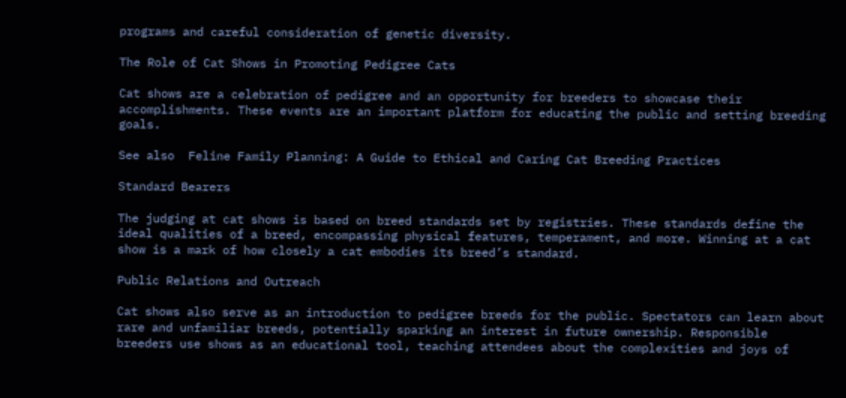programs and careful consideration of genetic diversity.

The Role of Cat Shows in Promoting Pedigree Cats

Cat shows are a celebration of pedigree and an opportunity for breeders to showcase their accomplishments. These events are an important platform for educating the public and setting breeding goals.

See also  Feline Family Planning: A Guide to Ethical and Caring Cat Breeding Practices

Standard Bearers

The judging at cat shows is based on breed standards set by registries. These standards define the ideal qualities of a breed, encompassing physical features, temperament, and more. Winning at a cat show is a mark of how closely a cat embodies its breed’s standard.

Public Relations and Outreach

Cat shows also serve as an introduction to pedigree breeds for the public. Spectators can learn about rare and unfamiliar breeds, potentially sparking an interest in future ownership. Responsible breeders use shows as an educational tool, teaching attendees about the complexities and joys of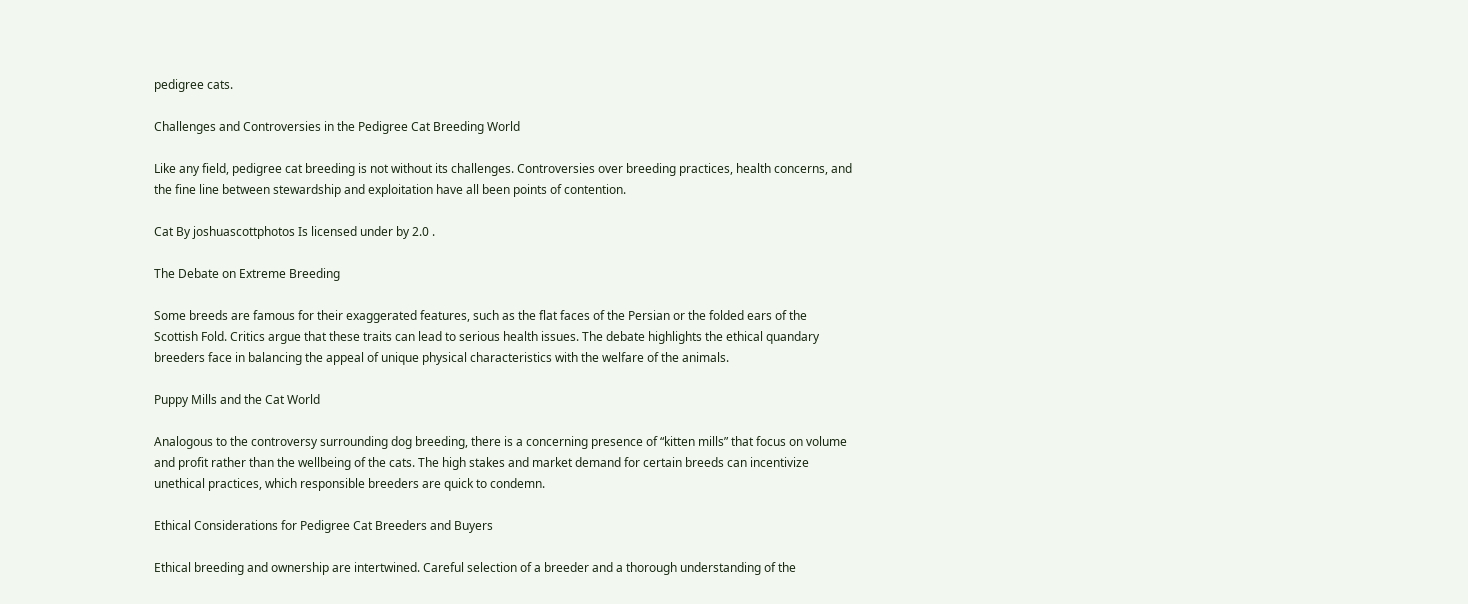pedigree cats.

Challenges and Controversies in the Pedigree Cat Breeding World

Like any field, pedigree cat breeding is not without its challenges. Controversies over breeding practices, health concerns, and the fine line between stewardship and exploitation have all been points of contention.

Cat By joshuascottphotos Is licensed under by 2.0 .

The Debate on Extreme Breeding

Some breeds are famous for their exaggerated features, such as the flat faces of the Persian or the folded ears of the Scottish Fold. Critics argue that these traits can lead to serious health issues. The debate highlights the ethical quandary breeders face in balancing the appeal of unique physical characteristics with the welfare of the animals.

Puppy Mills and the Cat World

Analogous to the controversy surrounding dog breeding, there is a concerning presence of “kitten mills” that focus on volume and profit rather than the wellbeing of the cats. The high stakes and market demand for certain breeds can incentivize unethical practices, which responsible breeders are quick to condemn.

Ethical Considerations for Pedigree Cat Breeders and Buyers

Ethical breeding and ownership are intertwined. Careful selection of a breeder and a thorough understanding of the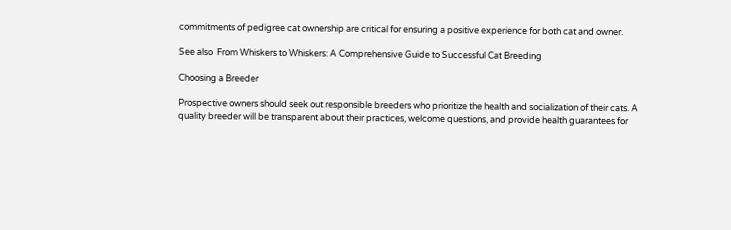commitments of pedigree cat ownership are critical for ensuring a positive experience for both cat and owner.

See also  From Whiskers to Whiskers: A Comprehensive Guide to Successful Cat Breeding

Choosing a Breeder

Prospective owners should seek out responsible breeders who prioritize the health and socialization of their cats. A quality breeder will be transparent about their practices, welcome questions, and provide health guarantees for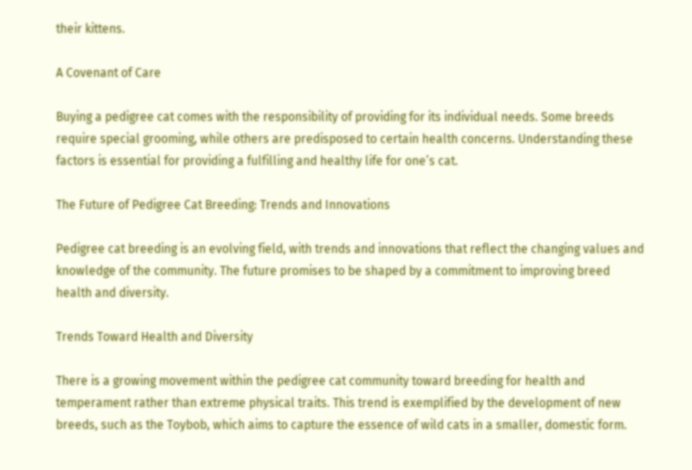their kittens.

A Covenant of Care

Buying a pedigree cat comes with the responsibility of providing for its individual needs. Some breeds require special grooming, while others are predisposed to certain health concerns. Understanding these factors is essential for providing a fulfilling and healthy life for one’s cat.

The Future of Pedigree Cat Breeding: Trends and Innovations

Pedigree cat breeding is an evolving field, with trends and innovations that reflect the changing values and knowledge of the community. The future promises to be shaped by a commitment to improving breed health and diversity.

Trends Toward Health and Diversity

There is a growing movement within the pedigree cat community toward breeding for health and temperament rather than extreme physical traits. This trend is exemplified by the development of new breeds, such as the Toybob, which aims to capture the essence of wild cats in a smaller, domestic form.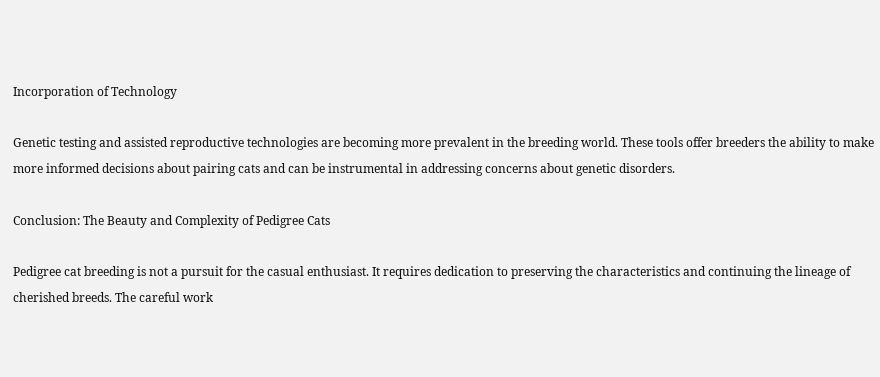Incorporation of Technology

Genetic testing and assisted reproductive technologies are becoming more prevalent in the breeding world. These tools offer breeders the ability to make more informed decisions about pairing cats and can be instrumental in addressing concerns about genetic disorders.

Conclusion: The Beauty and Complexity of Pedigree Cats

Pedigree cat breeding is not a pursuit for the casual enthusiast. It requires dedication to preserving the characteristics and continuing the lineage of cherished breeds. The careful work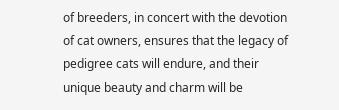of breeders, in concert with the devotion of cat owners, ensures that the legacy of pedigree cats will endure, and their unique beauty and charm will be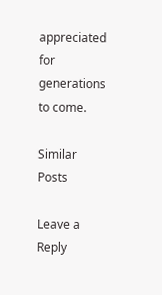appreciated for generations to come.

Similar Posts

Leave a Reply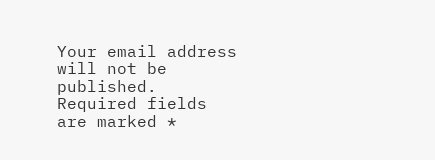Your email address will not be published. Required fields are marked *